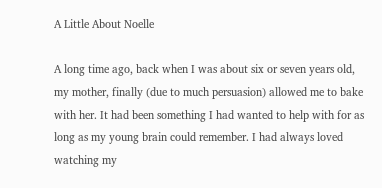A Little About Noelle

A long time ago, back when I was about six or seven years old, my mother, finally (due to much persuasion) allowed me to bake with her. It had been something I had wanted to help with for as long as my young brain could remember. I had always loved watching my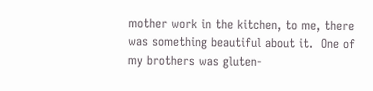mother work in the kitchen, to me, there was something beautiful about it.  One of my brothers was gluten-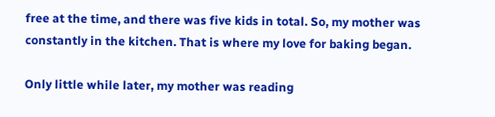free at the time, and there was five kids in total. So, my mother was constantly in the kitchen. That is where my love for baking began.

Only little while later, my mother was reading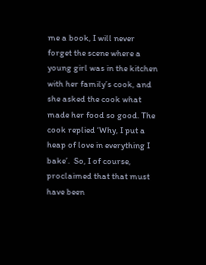me a book, I will never forget the scene where a young girl was in the kitchen with her family’s cook, and she asked the cook what made her food so good. The cook replied ‘Why, I put a heap of love in everything I bake’.  So, I of course, proclaimed that that must have been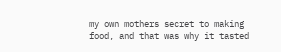my own mothers secret to making food, and that was why it tasted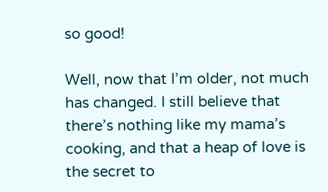so good!

Well, now that I’m older, not much has changed. I still believe that there’s nothing like my mama’s cooking, and that a heap of love is the secret to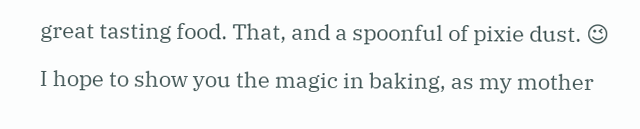great tasting food. That, and a spoonful of pixie dust. 😉

I hope to show you the magic in baking, as my mother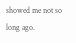showed me not so long ago.